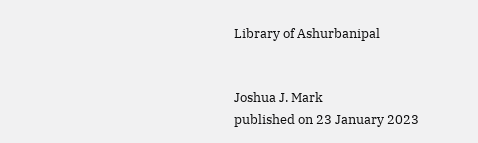Library of Ashurbanipal


Joshua J. Mark
published on 23 January 2023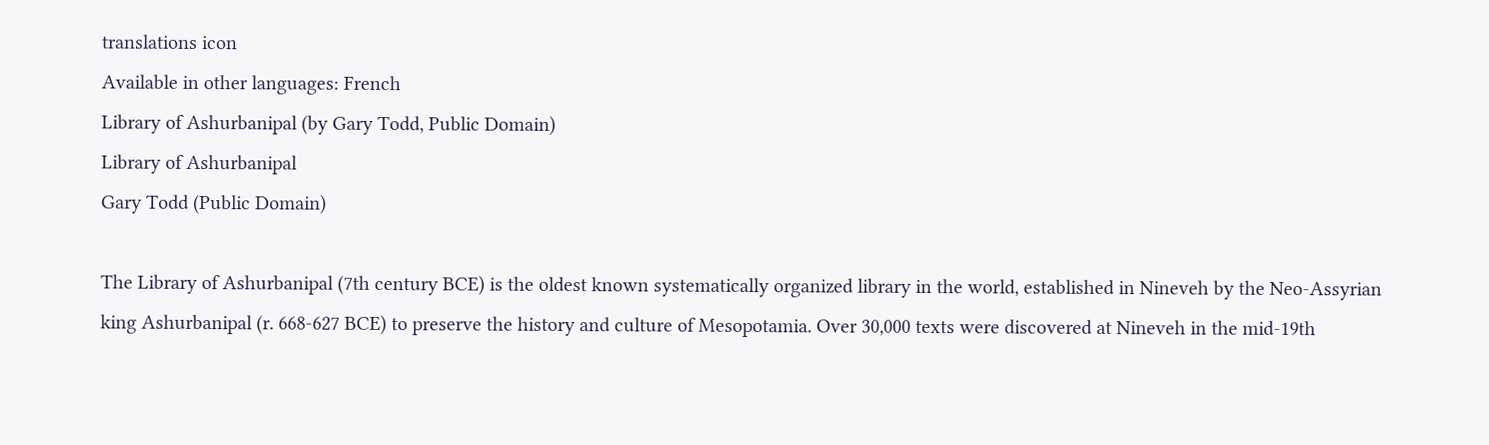translations icon
Available in other languages: French
Library of Ashurbanipal (by Gary Todd, Public Domain)
Library of Ashurbanipal
Gary Todd (Public Domain)

The Library of Ashurbanipal (7th century BCE) is the oldest known systematically organized library in the world, established in Nineveh by the Neo-Assyrian king Ashurbanipal (r. 668-627 BCE) to preserve the history and culture of Mesopotamia. Over 30,000 texts were discovered at Nineveh in the mid-19th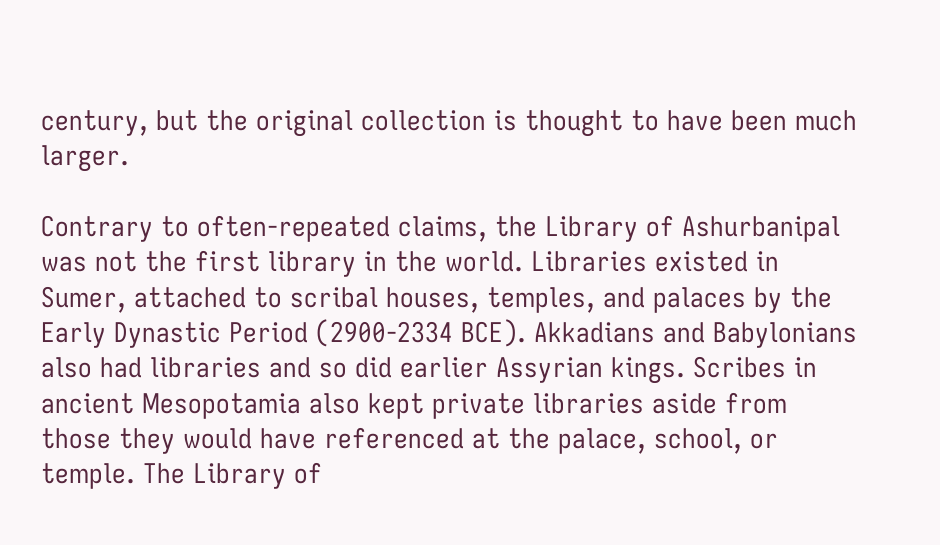century, but the original collection is thought to have been much larger.

Contrary to often-repeated claims, the Library of Ashurbanipal was not the first library in the world. Libraries existed in Sumer, attached to scribal houses, temples, and palaces by the Early Dynastic Period (2900-2334 BCE). Akkadians and Babylonians also had libraries and so did earlier Assyrian kings. Scribes in ancient Mesopotamia also kept private libraries aside from those they would have referenced at the palace, school, or temple. The Library of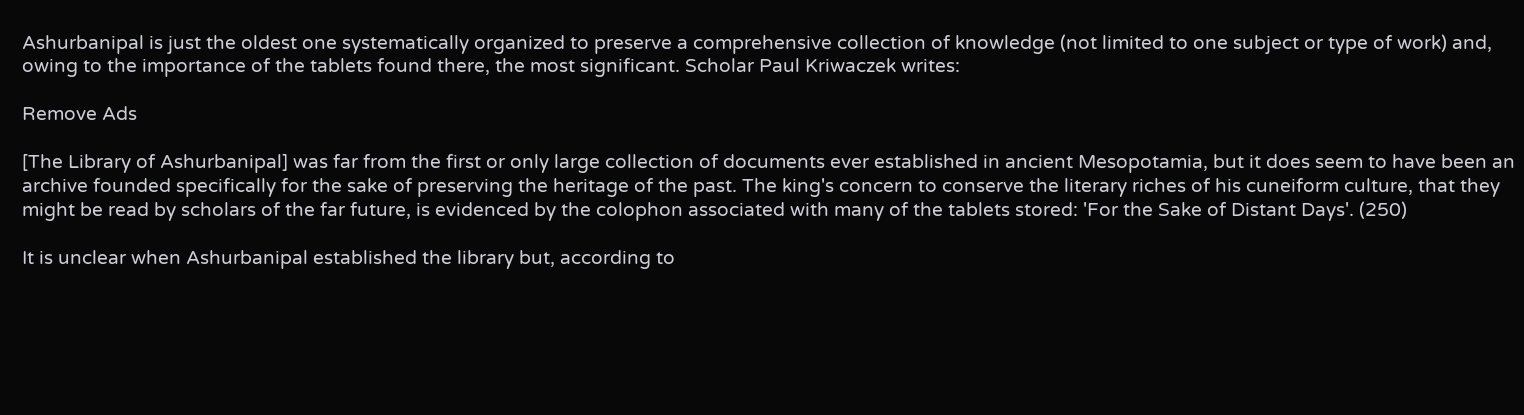Ashurbanipal is just the oldest one systematically organized to preserve a comprehensive collection of knowledge (not limited to one subject or type of work) and, owing to the importance of the tablets found there, the most significant. Scholar Paul Kriwaczek writes:

Remove Ads

[The Library of Ashurbanipal] was far from the first or only large collection of documents ever established in ancient Mesopotamia, but it does seem to have been an archive founded specifically for the sake of preserving the heritage of the past. The king's concern to conserve the literary riches of his cuneiform culture, that they might be read by scholars of the far future, is evidenced by the colophon associated with many of the tablets stored: 'For the Sake of Distant Days'. (250)

It is unclear when Ashurbanipal established the library but, according to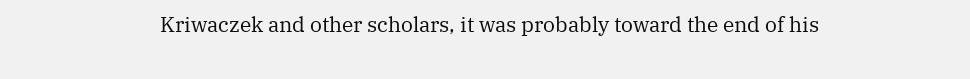Kriwaczek and other scholars, it was probably toward the end of his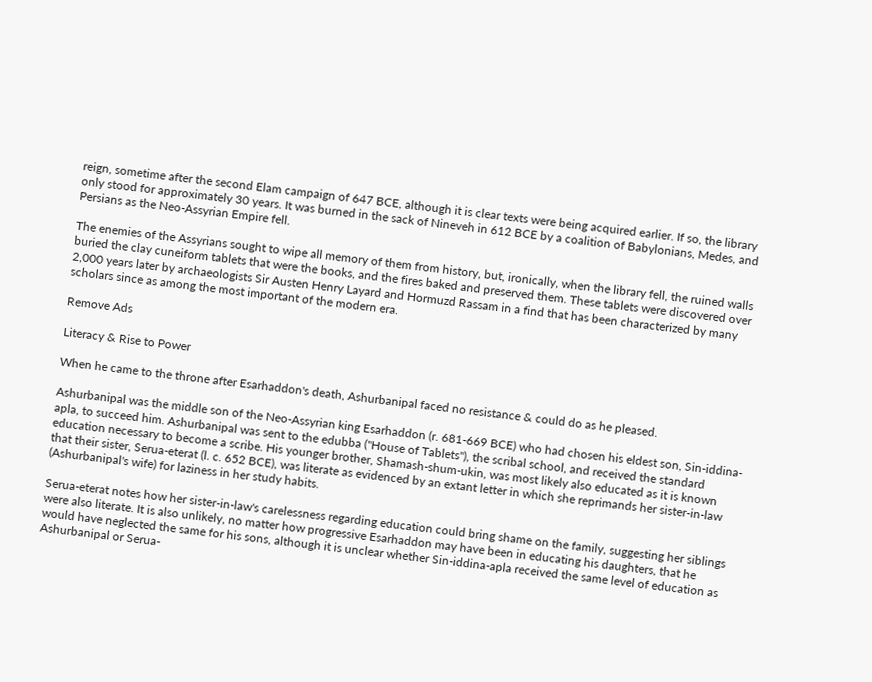reign, sometime after the second Elam campaign of 647 BCE, although it is clear texts were being acquired earlier. If so, the library only stood for approximately 30 years. It was burned in the sack of Nineveh in 612 BCE by a coalition of Babylonians, Medes, and Persians as the Neo-Assyrian Empire fell.

The enemies of the Assyrians sought to wipe all memory of them from history, but, ironically, when the library fell, the ruined walls buried the clay cuneiform tablets that were the books, and the fires baked and preserved them. These tablets were discovered over 2,000 years later by archaeologists Sir Austen Henry Layard and Hormuzd Rassam in a find that has been characterized by many scholars since as among the most important of the modern era.

Remove Ads

Literacy & Rise to Power

When he came to the throne after Esarhaddon's death, Ashurbanipal faced no resistance & could do as he pleased.

Ashurbanipal was the middle son of the Neo-Assyrian king Esarhaddon (r. 681-669 BCE) who had chosen his eldest son, Sin-iddina-apla, to succeed him. Ashurbanipal was sent to the edubba ("House of Tablets"), the scribal school, and received the standard education necessary to become a scribe. His younger brother, Shamash-shum-ukin, was most likely also educated as it is known that their sister, Serua-eterat (l. c. 652 BCE), was literate as evidenced by an extant letter in which she reprimands her sister-in-law (Ashurbanipal's wife) for laziness in her study habits.

Serua-eterat notes how her sister-in-law's carelessness regarding education could bring shame on the family, suggesting her siblings were also literate. It is also unlikely, no matter how progressive Esarhaddon may have been in educating his daughters, that he would have neglected the same for his sons, although it is unclear whether Sin-iddina-apla received the same level of education as Ashurbanipal or Serua-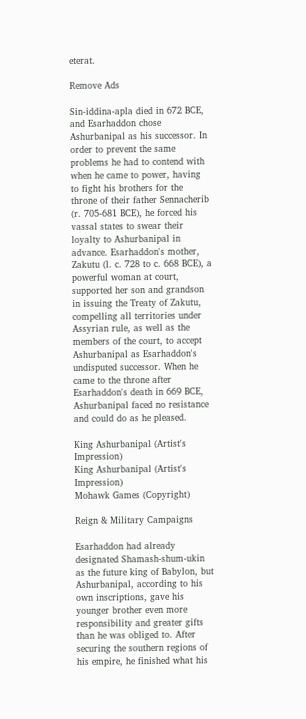eterat.

Remove Ads

Sin-iddina-apla died in 672 BCE, and Esarhaddon chose Ashurbanipal as his successor. In order to prevent the same problems he had to contend with when he came to power, having to fight his brothers for the throne of their father Sennacherib (r. 705-681 BCE), he forced his vassal states to swear their loyalty to Ashurbanipal in advance. Esarhaddon's mother, Zakutu (l. c. 728 to c. 668 BCE), a powerful woman at court, supported her son and grandson in issuing the Treaty of Zakutu, compelling all territories under Assyrian rule, as well as the members of the court, to accept Ashurbanipal as Esarhaddon's undisputed successor. When he came to the throne after Esarhaddon's death in 669 BCE, Ashurbanipal faced no resistance and could do as he pleased.

King Ashurbanipal (Artist's Impression)
King Ashurbanipal (Artist's Impression)
Mohawk Games (Copyright)

Reign & Military Campaigns

Esarhaddon had already designated Shamash-shum-ukin as the future king of Babylon, but Ashurbanipal, according to his own inscriptions, gave his younger brother even more responsibility and greater gifts than he was obliged to. After securing the southern regions of his empire, he finished what his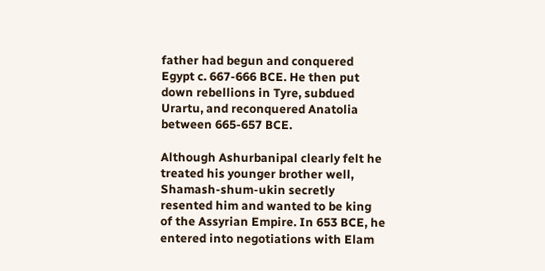father had begun and conquered Egypt c. 667-666 BCE. He then put down rebellions in Tyre, subdued Urartu, and reconquered Anatolia between 665-657 BCE.

Although Ashurbanipal clearly felt he treated his younger brother well, Shamash-shum-ukin secretly resented him and wanted to be king of the Assyrian Empire. In 653 BCE, he entered into negotiations with Elam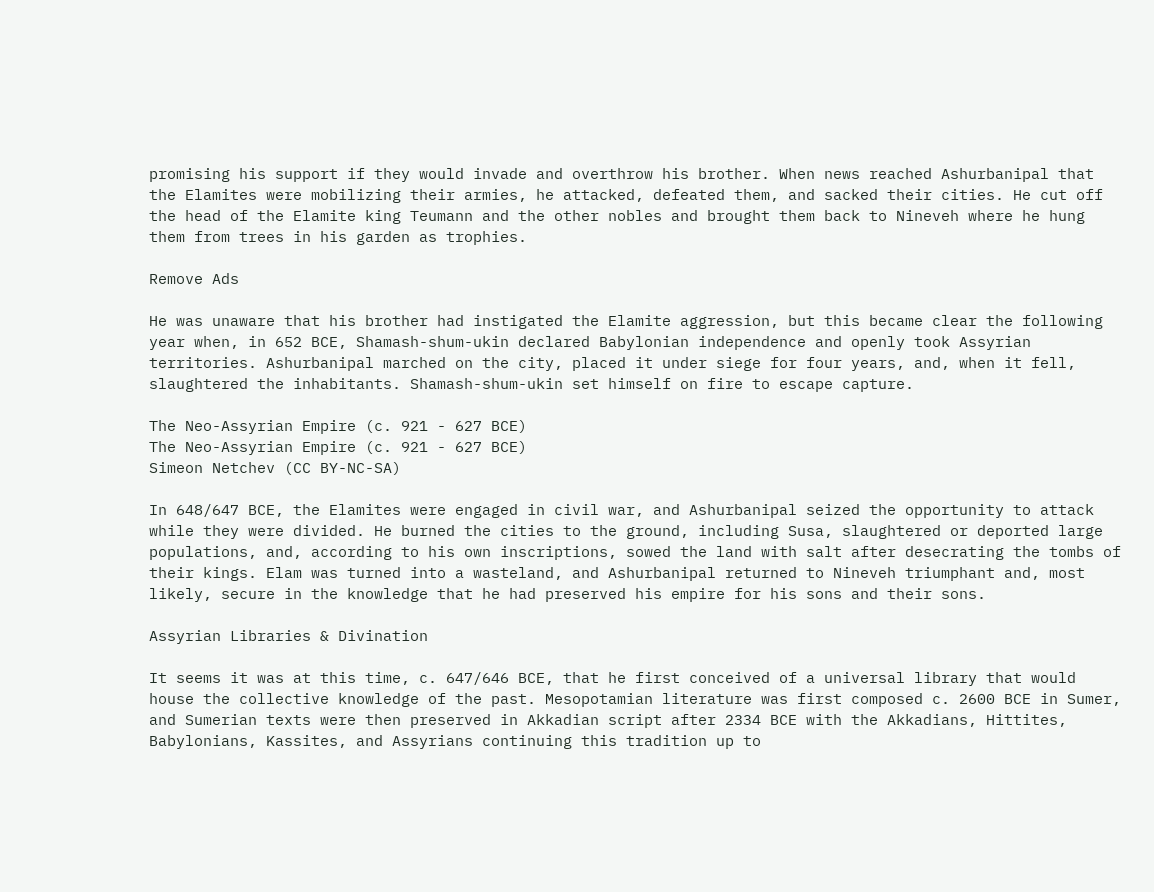promising his support if they would invade and overthrow his brother. When news reached Ashurbanipal that the Elamites were mobilizing their armies, he attacked, defeated them, and sacked their cities. He cut off the head of the Elamite king Teumann and the other nobles and brought them back to Nineveh where he hung them from trees in his garden as trophies.

Remove Ads

He was unaware that his brother had instigated the Elamite aggression, but this became clear the following year when, in 652 BCE, Shamash-shum-ukin declared Babylonian independence and openly took Assyrian territories. Ashurbanipal marched on the city, placed it under siege for four years, and, when it fell, slaughtered the inhabitants. Shamash-shum-ukin set himself on fire to escape capture.

The Neo-Assyrian Empire (c. 921 - 627 BCE)
The Neo-Assyrian Empire (c. 921 - 627 BCE)
Simeon Netchev (CC BY-NC-SA)

In 648/647 BCE, the Elamites were engaged in civil war, and Ashurbanipal seized the opportunity to attack while they were divided. He burned the cities to the ground, including Susa, slaughtered or deported large populations, and, according to his own inscriptions, sowed the land with salt after desecrating the tombs of their kings. Elam was turned into a wasteland, and Ashurbanipal returned to Nineveh triumphant and, most likely, secure in the knowledge that he had preserved his empire for his sons and their sons.

Assyrian Libraries & Divination

It seems it was at this time, c. 647/646 BCE, that he first conceived of a universal library that would house the collective knowledge of the past. Mesopotamian literature was first composed c. 2600 BCE in Sumer, and Sumerian texts were then preserved in Akkadian script after 2334 BCE with the Akkadians, Hittites, Babylonians, Kassites, and Assyrians continuing this tradition up to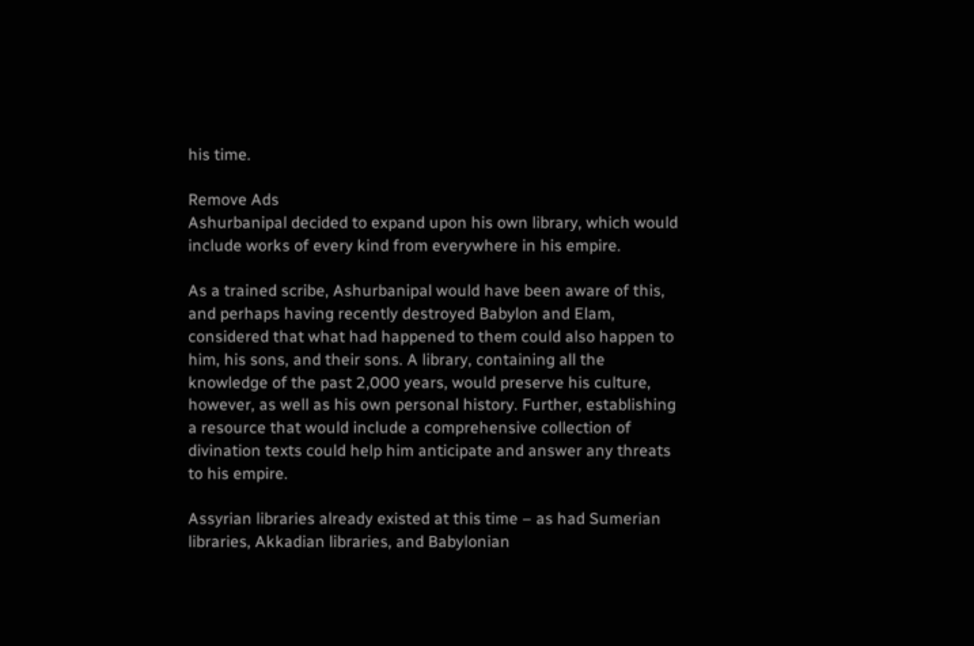his time.

Remove Ads
Ashurbanipal decided to expand upon his own library, which would include works of every kind from everywhere in his empire.

As a trained scribe, Ashurbanipal would have been aware of this, and perhaps having recently destroyed Babylon and Elam, considered that what had happened to them could also happen to him, his sons, and their sons. A library, containing all the knowledge of the past 2,000 years, would preserve his culture, however, as well as his own personal history. Further, establishing a resource that would include a comprehensive collection of divination texts could help him anticipate and answer any threats to his empire.

Assyrian libraries already existed at this time – as had Sumerian libraries, Akkadian libraries, and Babylonian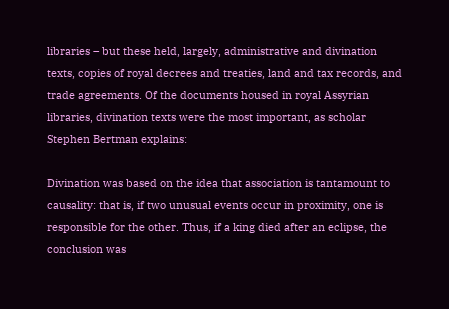libraries – but these held, largely, administrative and divination texts, copies of royal decrees and treaties, land and tax records, and trade agreements. Of the documents housed in royal Assyrian libraries, divination texts were the most important, as scholar Stephen Bertman explains:

Divination was based on the idea that association is tantamount to causality: that is, if two unusual events occur in proximity, one is responsible for the other. Thus, if a king died after an eclipse, the conclusion was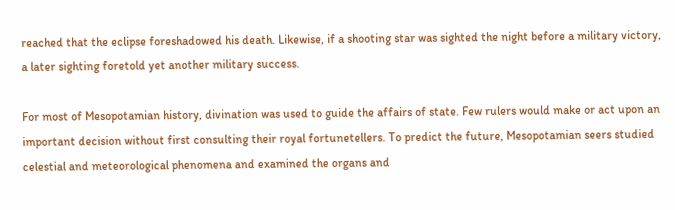reached that the eclipse foreshadowed his death. Likewise, if a shooting star was sighted the night before a military victory, a later sighting foretold yet another military success.

For most of Mesopotamian history, divination was used to guide the affairs of state. Few rulers would make or act upon an important decision without first consulting their royal fortunetellers. To predict the future, Mesopotamian seers studied celestial and meteorological phenomena and examined the organs and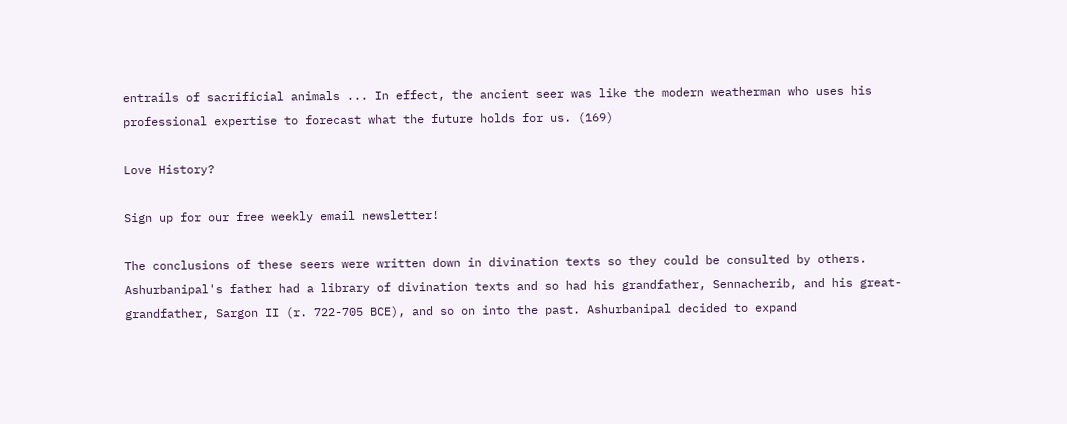entrails of sacrificial animals ... In effect, the ancient seer was like the modern weatherman who uses his professional expertise to forecast what the future holds for us. (169)

Love History?

Sign up for our free weekly email newsletter!

The conclusions of these seers were written down in divination texts so they could be consulted by others. Ashurbanipal's father had a library of divination texts and so had his grandfather, Sennacherib, and his great-grandfather, Sargon II (r. 722-705 BCE), and so on into the past. Ashurbanipal decided to expand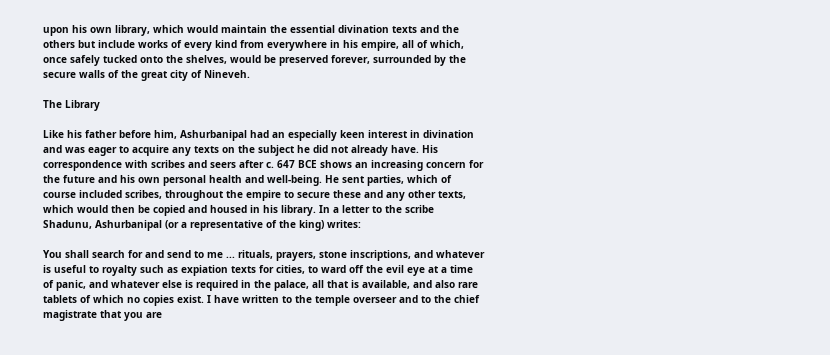upon his own library, which would maintain the essential divination texts and the others but include works of every kind from everywhere in his empire, all of which, once safely tucked onto the shelves, would be preserved forever, surrounded by the secure walls of the great city of Nineveh.

The Library

Like his father before him, Ashurbanipal had an especially keen interest in divination and was eager to acquire any texts on the subject he did not already have. His correspondence with scribes and seers after c. 647 BCE shows an increasing concern for the future and his own personal health and well-being. He sent parties, which of course included scribes, throughout the empire to secure these and any other texts, which would then be copied and housed in his library. In a letter to the scribe Shadunu, Ashurbanipal (or a representative of the king) writes:

You shall search for and send to me ... rituals, prayers, stone inscriptions, and whatever is useful to royalty such as expiation texts for cities, to ward off the evil eye at a time of panic, and whatever else is required in the palace, all that is available, and also rare tablets of which no copies exist. I have written to the temple overseer and to the chief magistrate that you are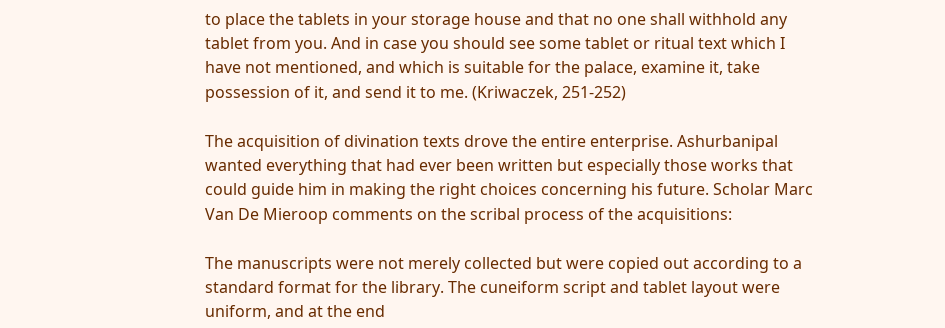to place the tablets in your storage house and that no one shall withhold any tablet from you. And in case you should see some tablet or ritual text which I have not mentioned, and which is suitable for the palace, examine it, take possession of it, and send it to me. (Kriwaczek, 251-252)

The acquisition of divination texts drove the entire enterprise. Ashurbanipal wanted everything that had ever been written but especially those works that could guide him in making the right choices concerning his future. Scholar Marc Van De Mieroop comments on the scribal process of the acquisitions:

The manuscripts were not merely collected but were copied out according to a standard format for the library. The cuneiform script and tablet layout were uniform, and at the end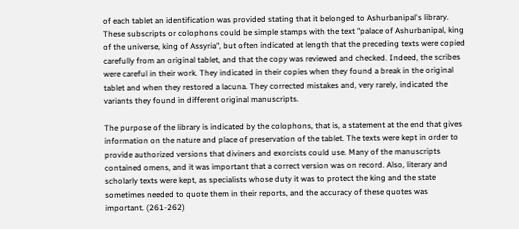of each tablet an identification was provided stating that it belonged to Ashurbanipal's library. These subscripts or colophons could be simple stamps with the text "palace of Ashurbanipal, king of the universe, king of Assyria", but often indicated at length that the preceding texts were copied carefully from an original tablet, and that the copy was reviewed and checked. Indeed, the scribes were careful in their work. They indicated in their copies when they found a break in the original tablet and when they restored a lacuna. They corrected mistakes and, very rarely, indicated the variants they found in different original manuscripts.

The purpose of the library is indicated by the colophons, that is, a statement at the end that gives information on the nature and place of preservation of the tablet. The texts were kept in order to provide authorized versions that diviners and exorcists could use. Many of the manuscripts contained omens, and it was important that a correct version was on record. Also, literary and scholarly texts were kept, as specialists whose duty it was to protect the king and the state sometimes needed to quote them in their reports, and the accuracy of these quotes was important. (261-262)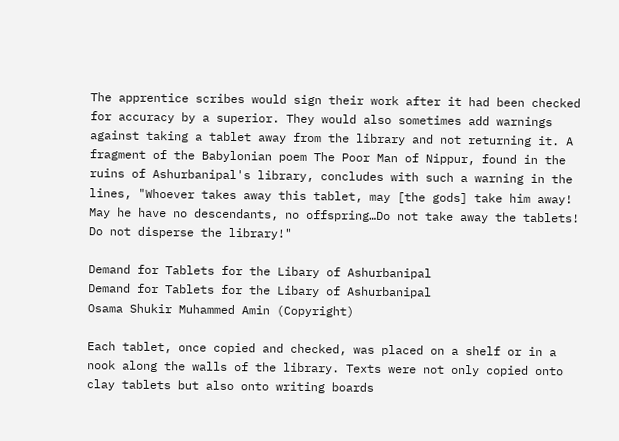The apprentice scribes would sign their work after it had been checked for accuracy by a superior. They would also sometimes add warnings against taking a tablet away from the library and not returning it. A fragment of the Babylonian poem The Poor Man of Nippur, found in the ruins of Ashurbanipal's library, concludes with such a warning in the lines, "Whoever takes away this tablet, may [the gods] take him away! May he have no descendants, no offspring…Do not take away the tablets! Do not disperse the library!"

Demand for Tablets for the Libary of Ashurbanipal
Demand for Tablets for the Libary of Ashurbanipal
Osama Shukir Muhammed Amin (Copyright)

Each tablet, once copied and checked, was placed on a shelf or in a nook along the walls of the library. Texts were not only copied onto clay tablets but also onto writing boards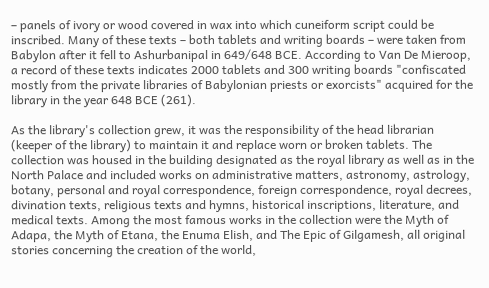– panels of ivory or wood covered in wax into which cuneiform script could be inscribed. Many of these texts – both tablets and writing boards – were taken from Babylon after it fell to Ashurbanipal in 649/648 BCE. According to Van De Mieroop, a record of these texts indicates 2000 tablets and 300 writing boards "confiscated mostly from the private libraries of Babylonian priests or exorcists" acquired for the library in the year 648 BCE (261).

As the library's collection grew, it was the responsibility of the head librarian (keeper of the library) to maintain it and replace worn or broken tablets. The collection was housed in the building designated as the royal library as well as in the North Palace and included works on administrative matters, astronomy, astrology, botany, personal and royal correspondence, foreign correspondence, royal decrees, divination texts, religious texts and hymns, historical inscriptions, literature, and medical texts. Among the most famous works in the collection were the Myth of Adapa, the Myth of Etana, the Enuma Elish, and The Epic of Gilgamesh, all original stories concerning the creation of the world,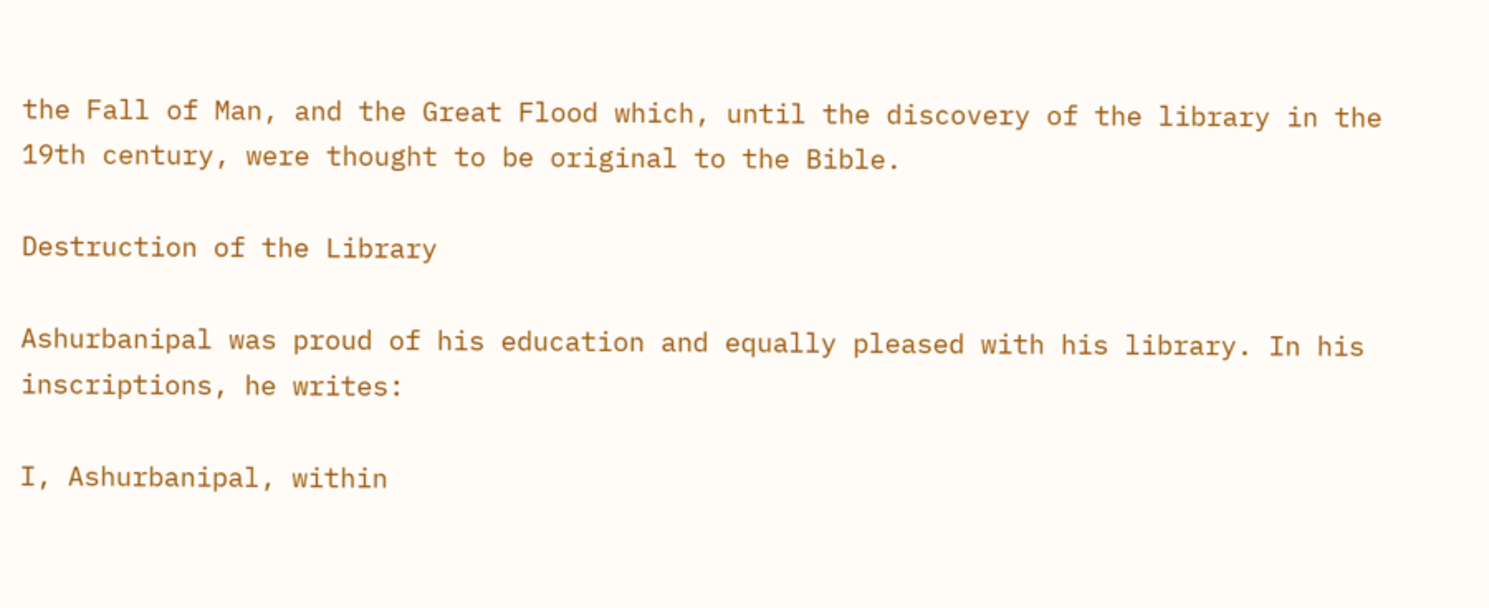the Fall of Man, and the Great Flood which, until the discovery of the library in the 19th century, were thought to be original to the Bible.

Destruction of the Library

Ashurbanipal was proud of his education and equally pleased with his library. In his inscriptions, he writes:

I, Ashurbanipal, within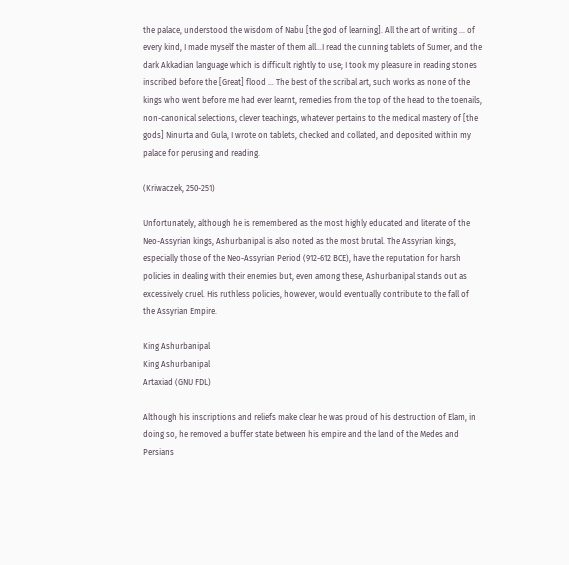the palace, understood the wisdom of Nabu [the god of learning]. All the art of writing ... of every kind, I made myself the master of them all…I read the cunning tablets of Sumer, and the dark Akkadian language which is difficult rightly to use; I took my pleasure in reading stones inscribed before the [Great] flood ... The best of the scribal art, such works as none of the kings who went before me had ever learnt, remedies from the top of the head to the toenails, non-canonical selections, clever teachings, whatever pertains to the medical mastery of [the gods] Ninurta and Gula, I wrote on tablets, checked and collated, and deposited within my palace for perusing and reading.

(Kriwaczek, 250-251)

Unfortunately, although he is remembered as the most highly educated and literate of the Neo-Assyrian kings, Ashurbanipal is also noted as the most brutal. The Assyrian kings, especially those of the Neo-Assyrian Period (912-612 BCE), have the reputation for harsh policies in dealing with their enemies but, even among these, Ashurbanipal stands out as excessively cruel. His ruthless policies, however, would eventually contribute to the fall of the Assyrian Empire.

King Ashurbanipal
King Ashurbanipal
Artaxiad (GNU FDL)

Although his inscriptions and reliefs make clear he was proud of his destruction of Elam, in doing so, he removed a buffer state between his empire and the land of the Medes and Persians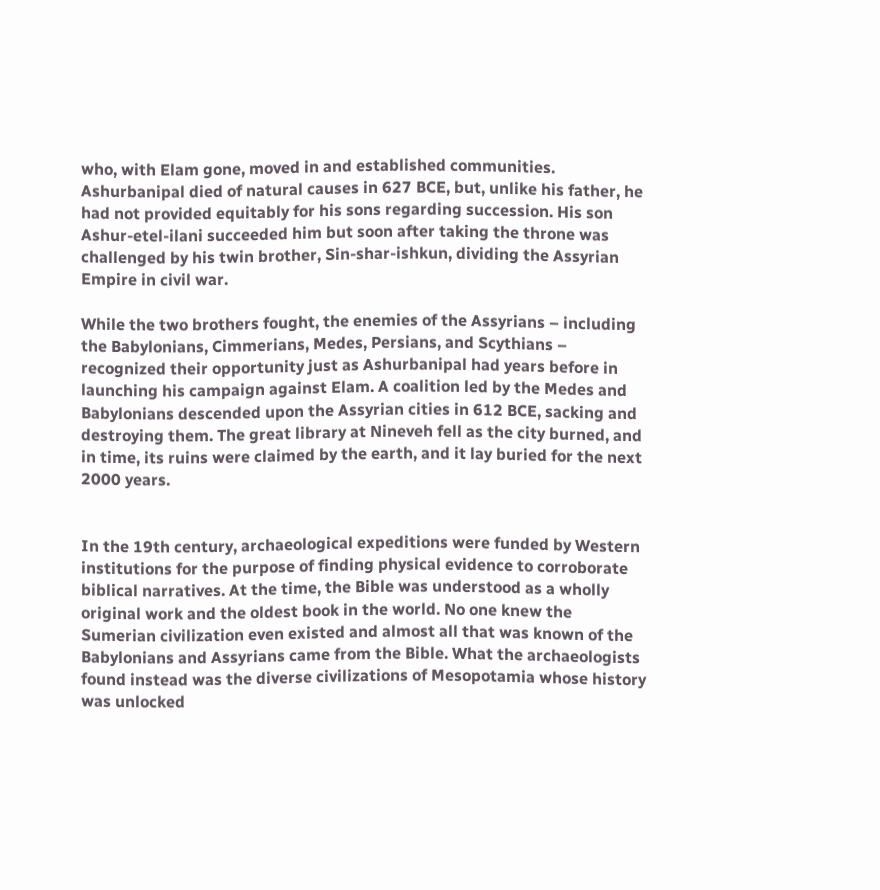who, with Elam gone, moved in and established communities. Ashurbanipal died of natural causes in 627 BCE, but, unlike his father, he had not provided equitably for his sons regarding succession. His son Ashur-etel-ilani succeeded him but soon after taking the throne was challenged by his twin brother, Sin-shar-ishkun, dividing the Assyrian Empire in civil war.

While the two brothers fought, the enemies of the Assyrians – including the Babylonians, Cimmerians, Medes, Persians, and Scythians – recognized their opportunity just as Ashurbanipal had years before in launching his campaign against Elam. A coalition led by the Medes and Babylonians descended upon the Assyrian cities in 612 BCE, sacking and destroying them. The great library at Nineveh fell as the city burned, and in time, its ruins were claimed by the earth, and it lay buried for the next 2000 years.


In the 19th century, archaeological expeditions were funded by Western institutions for the purpose of finding physical evidence to corroborate biblical narratives. At the time, the Bible was understood as a wholly original work and the oldest book in the world. No one knew the Sumerian civilization even existed and almost all that was known of the Babylonians and Assyrians came from the Bible. What the archaeologists found instead was the diverse civilizations of Mesopotamia whose history was unlocked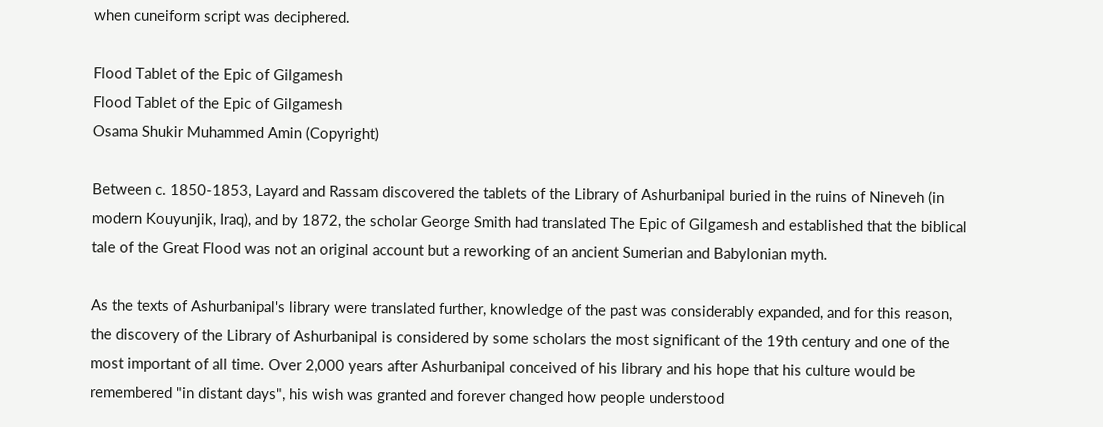when cuneiform script was deciphered.

Flood Tablet of the Epic of Gilgamesh
Flood Tablet of the Epic of Gilgamesh
Osama Shukir Muhammed Amin (Copyright)

Between c. 1850-1853, Layard and Rassam discovered the tablets of the Library of Ashurbanipal buried in the ruins of Nineveh (in modern Kouyunjik, Iraq), and by 1872, the scholar George Smith had translated The Epic of Gilgamesh and established that the biblical tale of the Great Flood was not an original account but a reworking of an ancient Sumerian and Babylonian myth.

As the texts of Ashurbanipal's library were translated further, knowledge of the past was considerably expanded, and for this reason, the discovery of the Library of Ashurbanipal is considered by some scholars the most significant of the 19th century and one of the most important of all time. Over 2,000 years after Ashurbanipal conceived of his library and his hope that his culture would be remembered "in distant days", his wish was granted and forever changed how people understood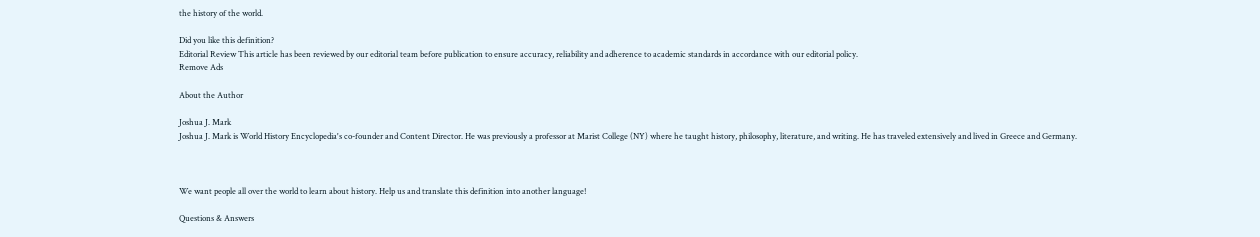the history of the world.

Did you like this definition?
Editorial Review This article has been reviewed by our editorial team before publication to ensure accuracy, reliability and adherence to academic standards in accordance with our editorial policy.
Remove Ads

About the Author

Joshua J. Mark
Joshua J. Mark is World History Encyclopedia's co-founder and Content Director. He was previously a professor at Marist College (NY) where he taught history, philosophy, literature, and writing. He has traveled extensively and lived in Greece and Germany.



We want people all over the world to learn about history. Help us and translate this definition into another language!

Questions & Answers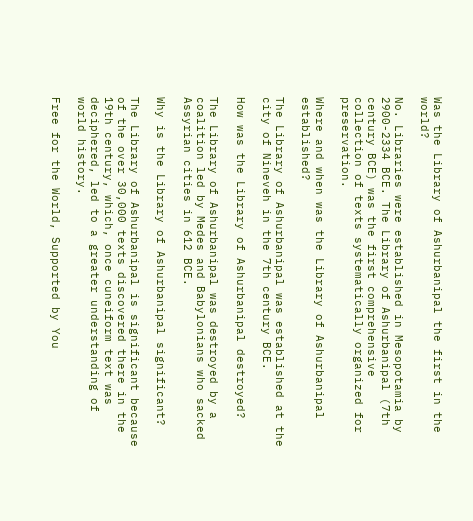Was the Library of Ashurbanipal the first in the world?

No. Libraries were established in Mesopotamia by 2900-2334 BCE. The Library of Ashurbanipal (7th century BCE) was the first comprehensive collection of texts systematically organized for preservation.

Where and when was the Library of Ashurbanipal established?

The Library of Ashurbanipal was established at the city of Nineveh in the 7th century BCE.

How was the Library of Ashurbanipal destroyed?

The Library of Ashurbanipal was destroyed by a coalition led by Medes and Babylonians who sacked Assyrian cities in 612 BCE.

Why is the Library of Ashurbanipal significant?

The Library of Ashurbanipal is significant because of the over 30,000 texts discovered there in the 19th century, which, once cuneiform text was deciphered, led to a greater understanding of world history.

Free for the World, Supported by You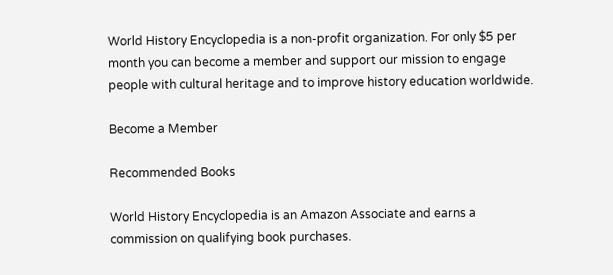World History Encyclopedia is a non-profit organization. For only $5 per month you can become a member and support our mission to engage people with cultural heritage and to improve history education worldwide.

Become a Member

Recommended Books

World History Encyclopedia is an Amazon Associate and earns a commission on qualifying book purchases.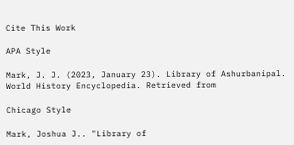Cite This Work

APA Style

Mark, J. J. (2023, January 23). Library of Ashurbanipal. World History Encyclopedia. Retrieved from

Chicago Style

Mark, Joshua J.. "Library of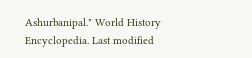Ashurbanipal." World History Encyclopedia. Last modified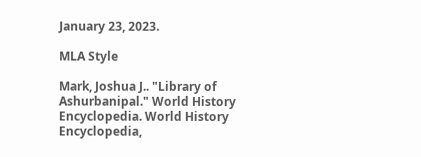January 23, 2023.

MLA Style

Mark, Joshua J.. "Library of Ashurbanipal." World History Encyclopedia. World History Encyclopedia,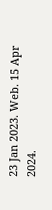23 Jan 2023. Web. 15 Apr 2024.